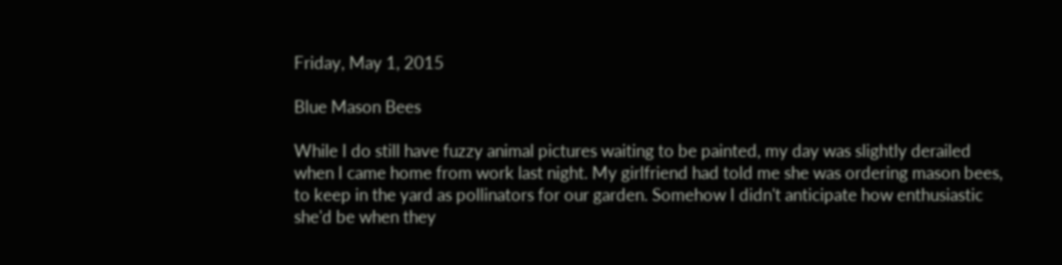Friday, May 1, 2015

Blue Mason Bees

While I do still have fuzzy animal pictures waiting to be painted, my day was slightly derailed when I came home from work last night. My girlfriend had told me she was ordering mason bees, to keep in the yard as pollinators for our garden. Somehow I didn't anticipate how enthusiastic she'd be when they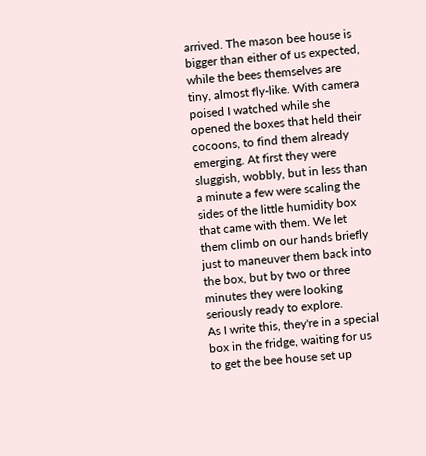arrived. The mason bee house is bigger than either of us expected, while the bees themselves are tiny, almost fly-like. With camera poised I watched while she opened the boxes that held their cocoons, to find them already emerging. At first they were sluggish, wobbly, but in less than a minute a few were scaling the sides of the little humidity box that came with them. We let them climb on our hands briefly just to maneuver them back into the box, but by two or three minutes they were looking seriously ready to explore.
As I write this, they're in a special box in the fridge, waiting for us to get the bee house set up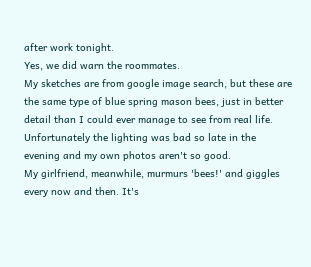after work tonight.
Yes, we did warn the roommates.
My sketches are from google image search, but these are the same type of blue spring mason bees, just in better detail than I could ever manage to see from real life. Unfortunately the lighting was bad so late in the evening and my own photos aren't so good.
My girlfriend, meanwhile, murmurs 'bees!' and giggles every now and then. It's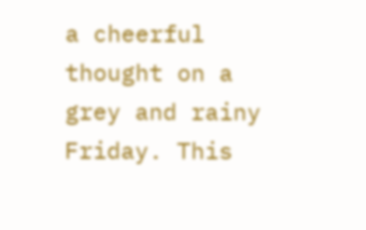a cheerful thought on a grey and rainy Friday. This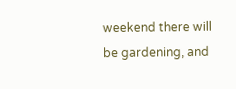weekend there will be gardening, and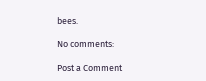bees.

No comments:

Post a Comment